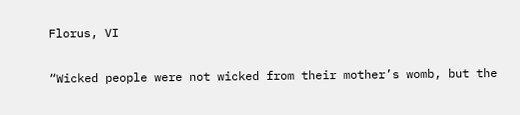Florus, VI

“Wicked people were not wicked from their mother’s womb, but the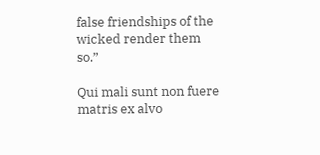false friendships of the wicked render them so.”

Qui mali sunt non fuere matris ex alvo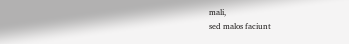mali,                                                                               sed malos faciunt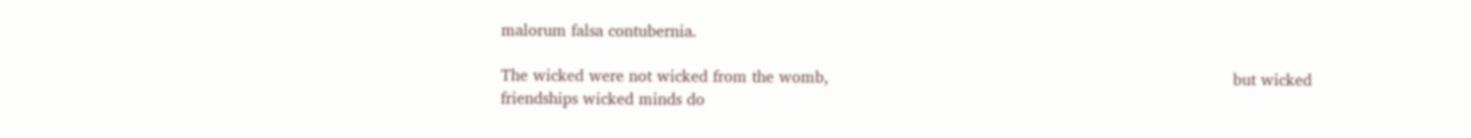malorum falsa contubernia.

The wicked were not wicked from the womb,                                                                                 but wicked friendships wicked minds do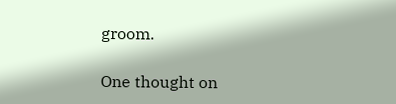groom.

One thought on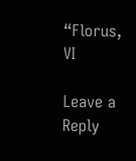“Florus, VI

Leave a Reply